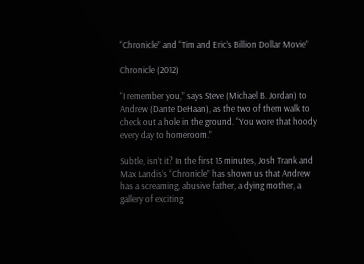“Chronicle” and “Tim and Eric’s Billion Dollar Movie”

Chronicle (2012)

“I remember you,” says Steve (Michael B. Jordan) to Andrew (Dante DeHaan), as the two of them walk to check out a hole in the ground. “You wore that hoody every day to homeroom.”

Subtle, isn’t it? In the first 15 minutes, Josh Trank and Max Landis’s “Chronicle” has shown us that Andrew has a screaming, abusive father, a dying mother, a gallery of exciting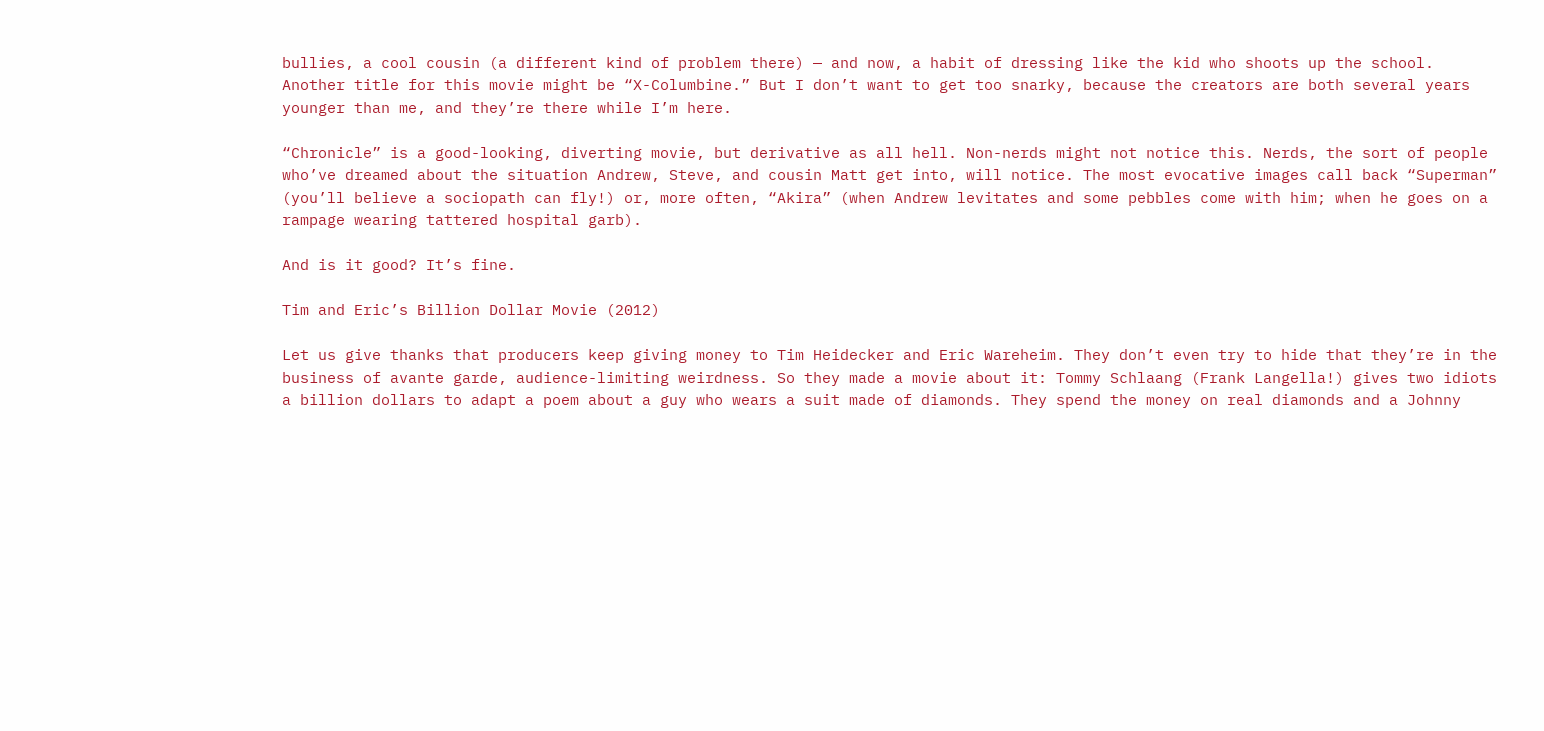bullies, a cool cousin (a different kind of problem there) — and now, a habit of dressing like the kid who shoots up the school. Another title for this movie might be “X-Columbine.” But I don’t want to get too snarky, because the creators are both several years younger than me, and they’re there while I’m here.

“Chronicle” is a good-looking, diverting movie, but derivative as all hell. Non-nerds might not notice this. Nerds, the sort of people who’ve dreamed about the situation Andrew, Steve, and cousin Matt get into, will notice. The most evocative images call back “Superman” (you’ll believe a sociopath can fly!) or, more often, “Akira” (when Andrew levitates and some pebbles come with him; when he goes on a rampage wearing tattered hospital garb).

And is it good? It’s fine.

Tim and Eric’s Billion Dollar Movie (2012)

Let us give thanks that producers keep giving money to Tim Heidecker and Eric Wareheim. They don’t even try to hide that they’re in the business of avante garde, audience-limiting weirdness. So they made a movie about it: Tommy Schlaang (Frank Langella!) gives two idiots a billion dollars to adapt a poem about a guy who wears a suit made of diamonds. They spend the money on real diamonds and a Johnny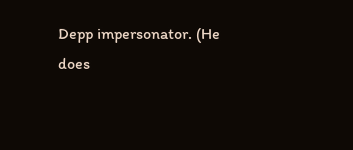Depp impersonator. (He does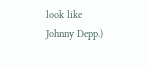look like Johnny Depp.)